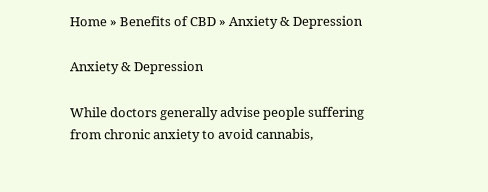Home » Benefits of CBD » Anxiety & Depression

Anxiety & Depression

While doctors generally advise people suffering from chronic anxiety to avoid cannabis,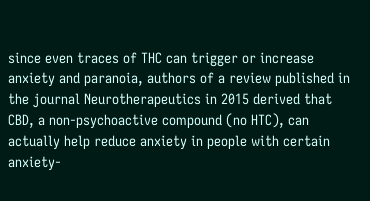since even traces of THC can trigger or increase anxiety and paranoia, authors of a review published in the journal Neurotherapeutics in 2015 derived that CBD, a non-psychoactive compound (no HTC), can actually help reduce anxiety in people with certain anxiety-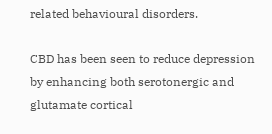related behavioural disorders.

CBD has been seen to reduce depression by enhancing both serotonergic and glutamate cortical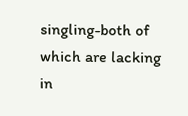singling-both of which are lacking in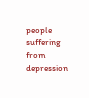people suffering from depression